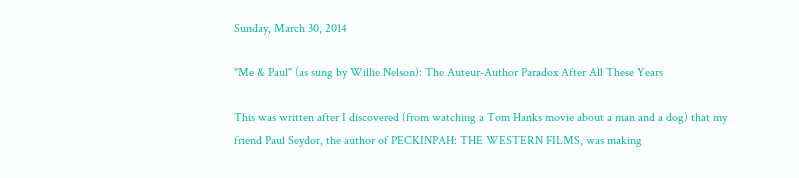Sunday, March 30, 2014

"Me & Paul" (as sung by Willie Nelson): The Auteur-Author Paradox After All These Years

This was written after I discovered (from watching a Tom Hanks movie about a man and a dog) that my friend Paul Seydor, the author of PECKINPAH: THE WESTERN FILMS, was making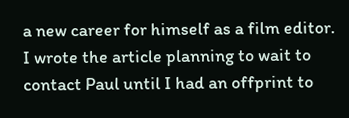a new career for himself as a film editor. I wrote the article planning to wait to contact Paul until I had an offprint to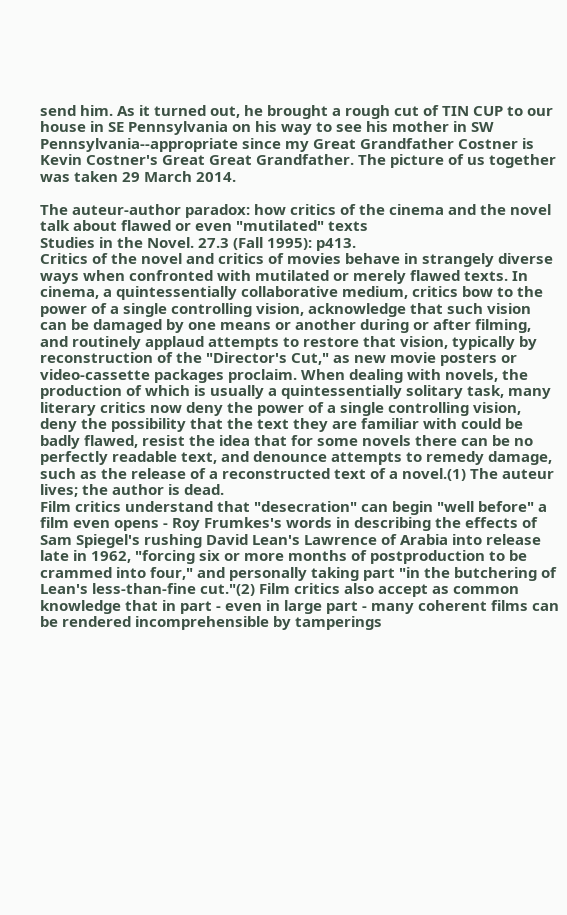send him. As it turned out, he brought a rough cut of TIN CUP to our house in SE Pennsylvania on his way to see his mother in SW Pennsylvania--appropriate since my Great Grandfather Costner is Kevin Costner's Great Great Grandfather. The picture of us together was taken 29 March 2014.

The auteur-author paradox: how critics of the cinema and the novel talk about flawed or even "mutilated" texts
Studies in the Novel. 27.3 (Fall 1995): p413.
Critics of the novel and critics of movies behave in strangely diverse ways when confronted with mutilated or merely flawed texts. In cinema, a quintessentially collaborative medium, critics bow to the power of a single controlling vision, acknowledge that such vision can be damaged by one means or another during or after filming, and routinely applaud attempts to restore that vision, typically by reconstruction of the "Director's Cut," as new movie posters or video-cassette packages proclaim. When dealing with novels, the production of which is usually a quintessentially solitary task, many literary critics now deny the power of a single controlling vision, deny the possibility that the text they are familiar with could be badly flawed, resist the idea that for some novels there can be no perfectly readable text, and denounce attempts to remedy damage, such as the release of a reconstructed text of a novel.(1) The auteur lives; the author is dead.
Film critics understand that "desecration" can begin "well before" a film even opens - Roy Frumkes's words in describing the effects of Sam Spiegel's rushing David Lean's Lawrence of Arabia into release late in 1962, "forcing six or more months of postproduction to be crammed into four," and personally taking part "in the butchering of Lean's less-than-fine cut."(2) Film critics also accept as common knowledge that in part - even in large part - many coherent films can be rendered incomprehensible by tamperings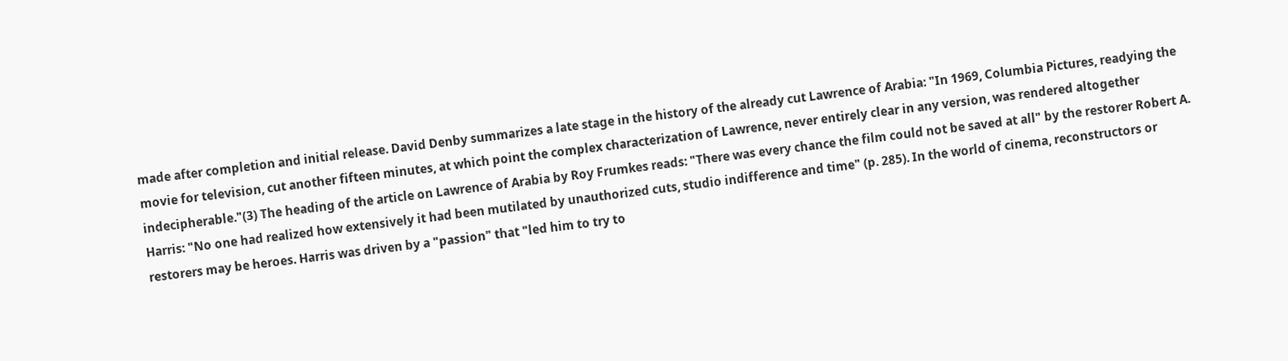made after completion and initial release. David Denby summarizes a late stage in the history of the already cut Lawrence of Arabia: "In 1969, Columbia Pictures, readying the movie for television, cut another fifteen minutes, at which point the complex characterization of Lawrence, never entirely clear in any version, was rendered altogether indecipherable."(3) The heading of the article on Lawrence of Arabia by Roy Frumkes reads: "There was every chance the film could not be saved at all" by the restorer Robert A. Harris: "No one had realized how extensively it had been mutilated by unauthorized cuts, studio indifference and time" (p. 285). In the world of cinema, reconstructors or restorers may be heroes. Harris was driven by a "passion" that "led him to try to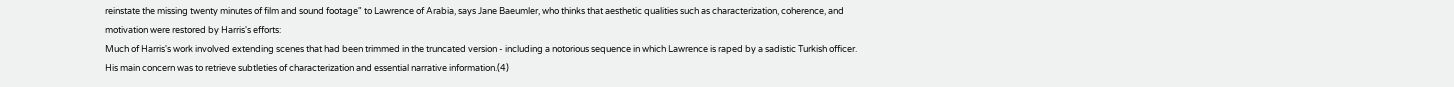reinstate the missing twenty minutes of film and sound footage" to Lawrence of Arabia, says Jane Baeumler, who thinks that aesthetic qualities such as characterization, coherence, and motivation were restored by Harris's efforts:
Much of Harris's work involved extending scenes that had been trimmed in the truncated version - including a notorious sequence in which Lawrence is raped by a sadistic Turkish officer. His main concern was to retrieve subtleties of characterization and essential narrative information.(4)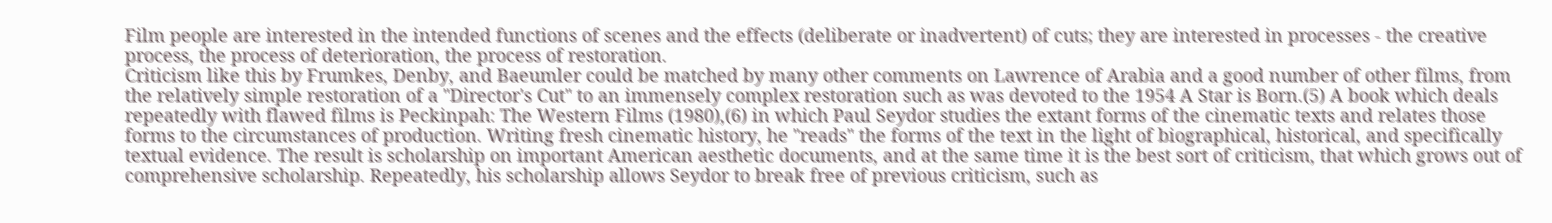Film people are interested in the intended functions of scenes and the effects (deliberate or inadvertent) of cuts; they are interested in processes - the creative process, the process of deterioration, the process of restoration.
Criticism like this by Frumkes, Denby, and Baeumler could be matched by many other comments on Lawrence of Arabia and a good number of other films, from the relatively simple restoration of a "Director's Cut" to an immensely complex restoration such as was devoted to the 1954 A Star is Born.(5) A book which deals repeatedly with flawed films is Peckinpah: The Western Films (1980),(6) in which Paul Seydor studies the extant forms of the cinematic texts and relates those forms to the circumstances of production. Writing fresh cinematic history, he "reads" the forms of the text in the light of biographical, historical, and specifically textual evidence. The result is scholarship on important American aesthetic documents, and at the same time it is the best sort of criticism, that which grows out of comprehensive scholarship. Repeatedly, his scholarship allows Seydor to break free of previous criticism, such as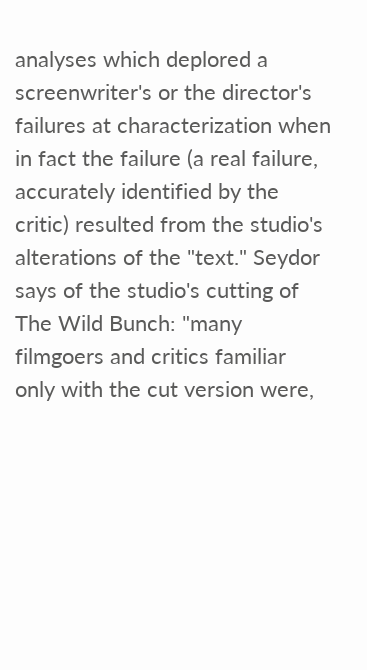analyses which deplored a screenwriter's or the director's failures at characterization when in fact the failure (a real failure, accurately identified by the critic) resulted from the studio's alterations of the "text." Seydor says of the studio's cutting of The Wild Bunch: "many filmgoers and critics familiar only with the cut version were,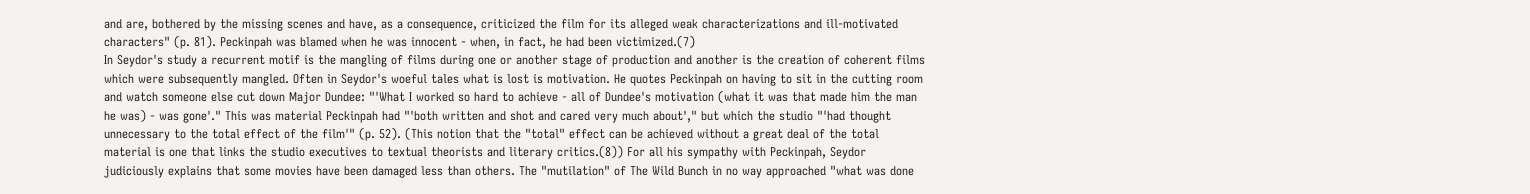and are, bothered by the missing scenes and have, as a consequence, criticized the film for its alleged weak characterizations and ill-motivated characters" (p. 81). Peckinpah was blamed when he was innocent - when, in fact, he had been victimized.(7)
In Seydor's study a recurrent motif is the mangling of films during one or another stage of production and another is the creation of coherent films which were subsequently mangled. Often in Seydor's woeful tales what is lost is motivation. He quotes Peckinpah on having to sit in the cutting room and watch someone else cut down Major Dundee: "'What I worked so hard to achieve - all of Dundee's motivation (what it was that made him the man he was) - was gone'." This was material Peckinpah had "'both written and shot and cared very much about'," but which the studio "'had thought unnecessary to the total effect of the film'" (p. 52). (This notion that the "total" effect can be achieved without a great deal of the total material is one that links the studio executives to textual theorists and literary critics.(8)) For all his sympathy with Peckinpah, Seydor judiciously explains that some movies have been damaged less than others. The "mutilation" of The Wild Bunch in no way approached "what was done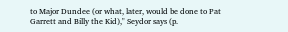to Major Dundee (or what, later, would be done to Pat Garrett and Billy the Kid)," Seydor says (p.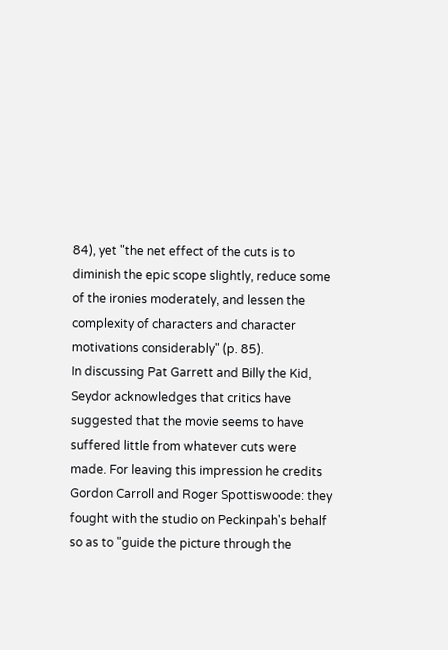84), yet "the net effect of the cuts is to diminish the epic scope slightly, reduce some of the ironies moderately, and lessen the complexity of characters and character motivations considerably" (p. 85).
In discussing Pat Garrett and Billy the Kid, Seydor acknowledges that critics have suggested that the movie seems to have suffered little from whatever cuts were made. For leaving this impression he credits Gordon Carroll and Roger Spottiswoode: they fought with the studio on Peckinpah's behalf so as to "guide the picture through the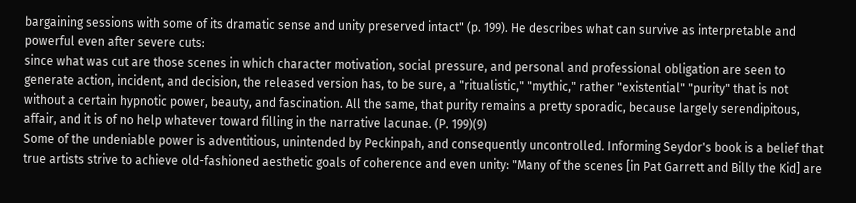bargaining sessions with some of its dramatic sense and unity preserved intact" (p. 199). He describes what can survive as interpretable and powerful even after severe cuts:
since what was cut are those scenes in which character motivation, social pressure, and personal and professional obligation are seen to generate action, incident, and decision, the released version has, to be sure, a "ritualistic," "mythic," rather "existential" "purity" that is not without a certain hypnotic power, beauty, and fascination. All the same, that purity remains a pretty sporadic, because largely serendipitous, affair, and it is of no help whatever toward filling in the narrative lacunae. (P. 199)(9)
Some of the undeniable power is adventitious, unintended by Peckinpah, and consequently uncontrolled. Informing Seydor's book is a belief that true artists strive to achieve old-fashioned aesthetic goals of coherence and even unity: "Many of the scenes [in Pat Garrett and Billy the Kid] are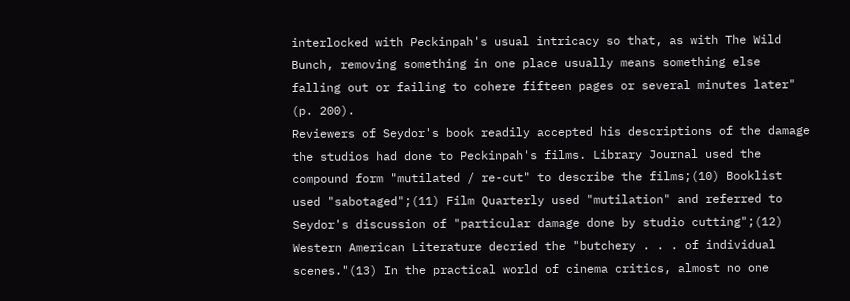interlocked with Peckinpah's usual intricacy so that, as with The Wild Bunch, removing something in one place usually means something else falling out or failing to cohere fifteen pages or several minutes later" (p. 200).
Reviewers of Seydor's book readily accepted his descriptions of the damage the studios had done to Peckinpah's films. Library Journal used the compound form "mutilated / re-cut" to describe the films;(10) Booklist used "sabotaged";(11) Film Quarterly used "mutilation" and referred to Seydor's discussion of "particular damage done by studio cutting";(12) Western American Literature decried the "butchery . . . of individual scenes."(13) In the practical world of cinema critics, almost no one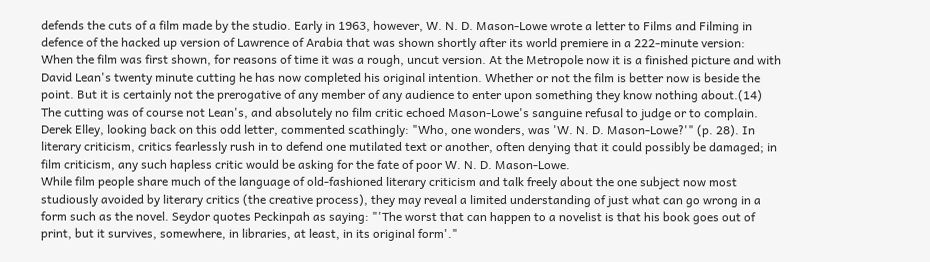defends the cuts of a film made by the studio. Early in 1963, however, W. N. D. Mason-Lowe wrote a letter to Films and Filming in defence of the hacked up version of Lawrence of Arabia that was shown shortly after its world premiere in a 222-minute version:
When the film was first shown, for reasons of time it was a rough, uncut version. At the Metropole now it is a finished picture and with David Lean's twenty minute cutting he has now completed his original intention. Whether or not the film is better now is beside the point. But it is certainly not the prerogative of any member of any audience to enter upon something they know nothing about.(14)
The cutting was of course not Lean's, and absolutely no film critic echoed Mason-Lowe's sanguine refusal to judge or to complain. Derek Elley, looking back on this odd letter, commented scathingly: "Who, one wonders, was 'W. N. D. Mason-Lowe?'" (p. 28). In literary criticism, critics fearlessly rush in to defend one mutilated text or another, often denying that it could possibly be damaged; in film criticism, any such hapless critic would be asking for the fate of poor W. N. D. Mason-Lowe.
While film people share much of the language of old-fashioned literary criticism and talk freely about the one subject now most studiously avoided by literary critics (the creative process), they may reveal a limited understanding of just what can go wrong in a form such as the novel. Seydor quotes Peckinpah as saying: "'The worst that can happen to a novelist is that his book goes out of print, but it survives, somewhere, in libraries, at least, in its original form'."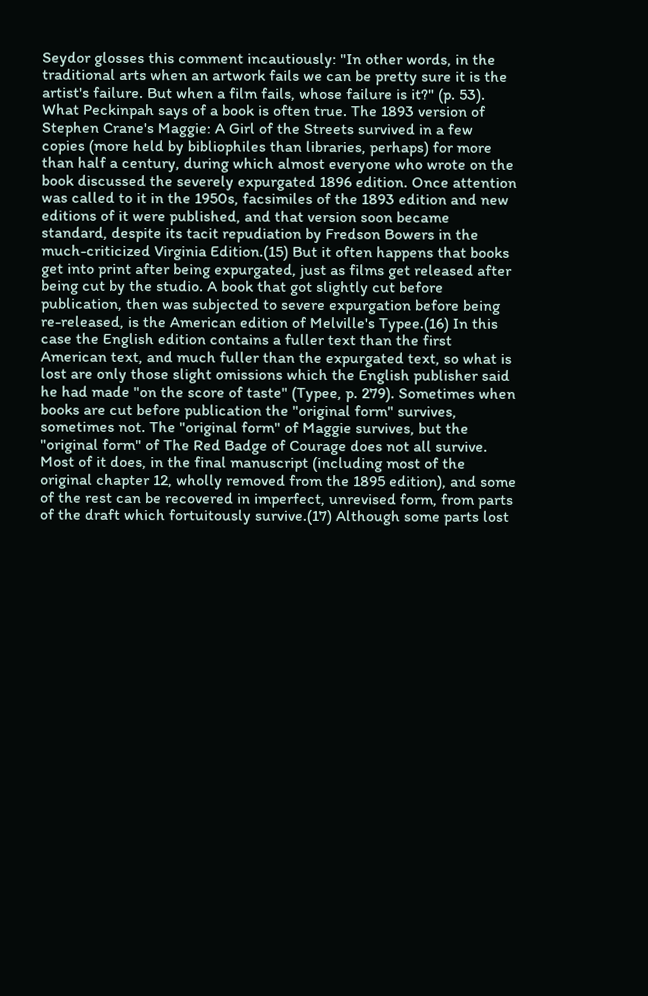Seydor glosses this comment incautiously: "In other words, in the traditional arts when an artwork fails we can be pretty sure it is the artist's failure. But when a film fails, whose failure is it?" (p. 53). What Peckinpah says of a book is often true. The 1893 version of Stephen Crane's Maggie: A Girl of the Streets survived in a few copies (more held by bibliophiles than libraries, perhaps) for more than half a century, during which almost everyone who wrote on the book discussed the severely expurgated 1896 edition. Once attention was called to it in the 1950s, facsimiles of the 1893 edition and new editions of it were published, and that version soon became standard, despite its tacit repudiation by Fredson Bowers in the much-criticized Virginia Edition.(15) But it often happens that books get into print after being expurgated, just as films get released after being cut by the studio. A book that got slightly cut before publication, then was subjected to severe expurgation before being re-released, is the American edition of Melville's Typee.(16) In this case the English edition contains a fuller text than the first American text, and much fuller than the expurgated text, so what is lost are only those slight omissions which the English publisher said he had made "on the score of taste" (Typee, p. 279). Sometimes when books are cut before publication the "original form" survives, sometimes not. The "original form" of Maggie survives, but the "original form" of The Red Badge of Courage does not all survive. Most of it does, in the final manuscript (including most of the original chapter 12, wholly removed from the 1895 edition), and some of the rest can be recovered in imperfect, unrevised form, from parts of the draft which fortuitously survive.(17) Although some parts lost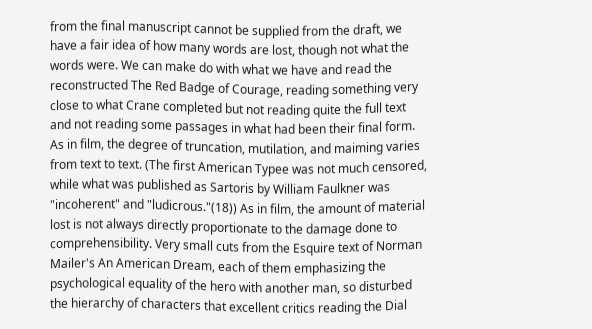from the final manuscript cannot be supplied from the draft, we have a fair idea of how many words are lost, though not what the words were. We can make do with what we have and read the reconstructed The Red Badge of Courage, reading something very close to what Crane completed but not reading quite the full text and not reading some passages in what had been their final form. As in film, the degree of truncation, mutilation, and maiming varies from text to text. (The first American Typee was not much censored, while what was published as Sartoris by William Faulkner was "incoherent" and "ludicrous."(18)) As in film, the amount of material lost is not always directly proportionate to the damage done to comprehensibility. Very small cuts from the Esquire text of Norman Mailer's An American Dream, each of them emphasizing the psychological equality of the hero with another man, so disturbed the hierarchy of characters that excellent critics reading the Dial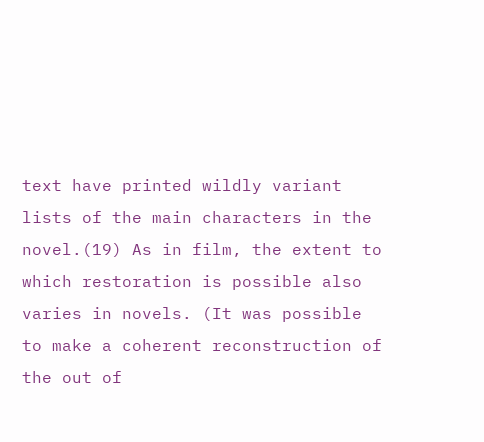text have printed wildly variant lists of the main characters in the novel.(19) As in film, the extent to which restoration is possible also varies in novels. (It was possible to make a coherent reconstruction of the out of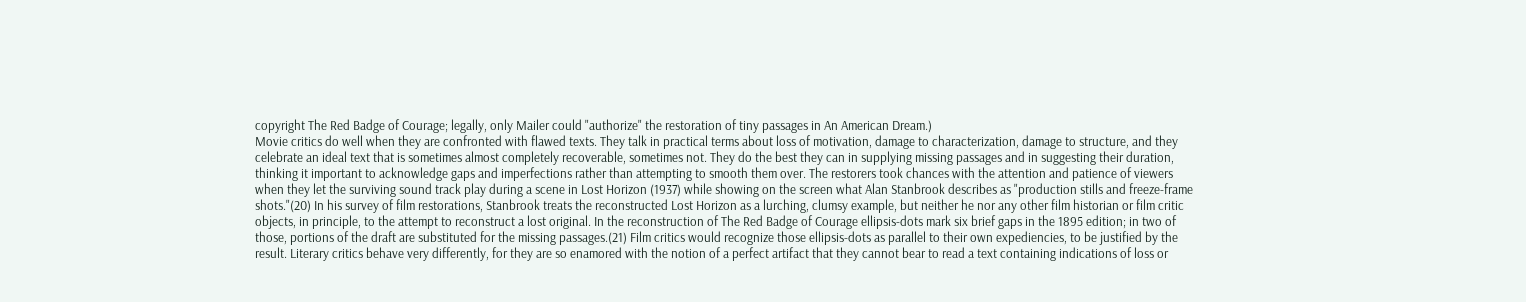copyright The Red Badge of Courage; legally, only Mailer could "authorize" the restoration of tiny passages in An American Dream.)
Movie critics do well when they are confronted with flawed texts. They talk in practical terms about loss of motivation, damage to characterization, damage to structure, and they celebrate an ideal text that is sometimes almost completely recoverable, sometimes not. They do the best they can in supplying missing passages and in suggesting their duration, thinking it important to acknowledge gaps and imperfections rather than attempting to smooth them over. The restorers took chances with the attention and patience of viewers when they let the surviving sound track play during a scene in Lost Horizon (1937) while showing on the screen what Alan Stanbrook describes as "production stills and freeze-frame shots."(20) In his survey of film restorations, Stanbrook treats the reconstructed Lost Horizon as a lurching, clumsy example, but neither he nor any other film historian or film critic objects, in principle, to the attempt to reconstruct a lost original. In the reconstruction of The Red Badge of Courage ellipsis-dots mark six brief gaps in the 1895 edition; in two of those, portions of the draft are substituted for the missing passages.(21) Film critics would recognize those ellipsis-dots as parallel to their own expediencies, to be justified by the result. Literary critics behave very differently, for they are so enamored with the notion of a perfect artifact that they cannot bear to read a text containing indications of loss or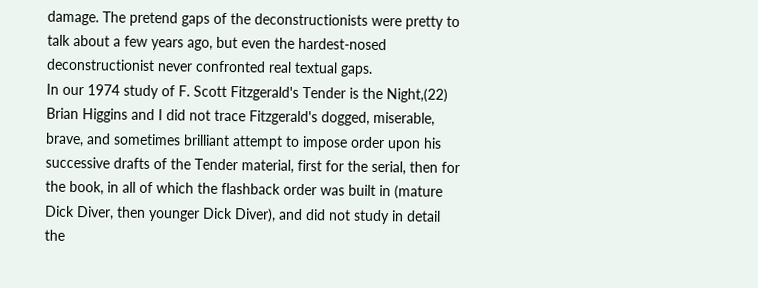damage. The pretend gaps of the deconstructionists were pretty to talk about a few years ago, but even the hardest-nosed deconstructionist never confronted real textual gaps.
In our 1974 study of F. Scott Fitzgerald's Tender is the Night,(22) Brian Higgins and I did not trace Fitzgerald's dogged, miserable, brave, and sometimes brilliant attempt to impose order upon his successive drafts of the Tender material, first for the serial, then for the book, in all of which the flashback order was built in (mature Dick Diver, then younger Dick Diver), and did not study in detail the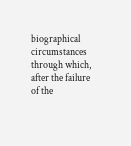biographical circumstances through which, after the failure of the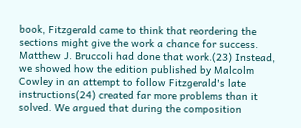book, Fitzgerald came to think that reordering the sections might give the work a chance for success. Matthew J. Bruccoli had done that work.(23) Instead, we showed how the edition published by Malcolm Cowley in an attempt to follow Fitzgerald's late instructions(24) created far more problems than it solved. We argued that during the composition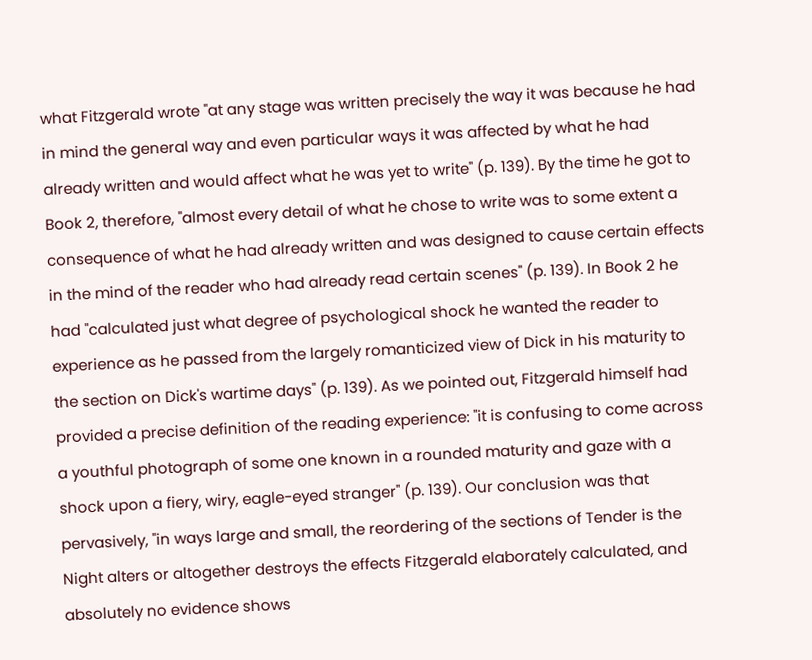what Fitzgerald wrote "at any stage was written precisely the way it was because he had in mind the general way and even particular ways it was affected by what he had already written and would affect what he was yet to write" (p. 139). By the time he got to Book 2, therefore, "almost every detail of what he chose to write was to some extent a consequence of what he had already written and was designed to cause certain effects in the mind of the reader who had already read certain scenes" (p. 139). In Book 2 he had "calculated just what degree of psychological shock he wanted the reader to experience as he passed from the largely romanticized view of Dick in his maturity to the section on Dick's wartime days" (p. 139). As we pointed out, Fitzgerald himself had provided a precise definition of the reading experience: "it is confusing to come across a youthful photograph of some one known in a rounded maturity and gaze with a shock upon a fiery, wiry, eagle-eyed stranger" (p. 139). Our conclusion was that pervasively, "in ways large and small, the reordering of the sections of Tender is the Night alters or altogether destroys the effects Fitzgerald elaborately calculated, and absolutely no evidence shows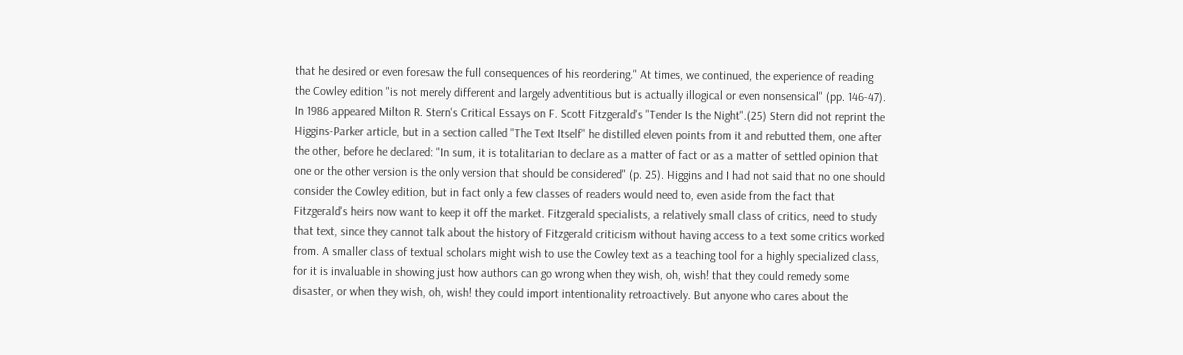that he desired or even foresaw the full consequences of his reordering." At times, we continued, the experience of reading the Cowley edition "is not merely different and largely adventitious but is actually illogical or even nonsensical" (pp. 146-47).
In 1986 appeared Milton R. Stern's Critical Essays on F. Scott Fitzgerald's "Tender Is the Night".(25) Stern did not reprint the Higgins-Parker article, but in a section called "The Text Itself" he distilled eleven points from it and rebutted them, one after the other, before he declared: "In sum, it is totalitarian to declare as a matter of fact or as a matter of settled opinion that one or the other version is the only version that should be considered" (p. 25). Higgins and I had not said that no one should consider the Cowley edition, but in fact only a few classes of readers would need to, even aside from the fact that Fitzgerald's heirs now want to keep it off the market. Fitzgerald specialists, a relatively small class of critics, need to study that text, since they cannot talk about the history of Fitzgerald criticism without having access to a text some critics worked from. A smaller class of textual scholars might wish to use the Cowley text as a teaching tool for a highly specialized class, for it is invaluable in showing just how authors can go wrong when they wish, oh, wish! that they could remedy some disaster, or when they wish, oh, wish! they could import intentionality retroactively. But anyone who cares about the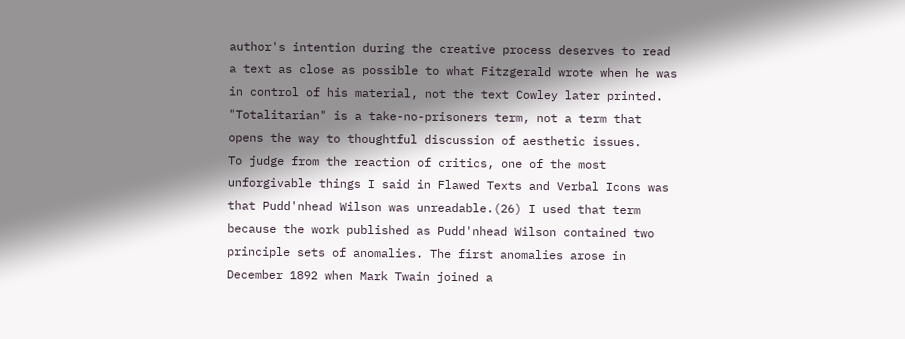author's intention during the creative process deserves to read a text as close as possible to what Fitzgerald wrote when he was in control of his material, not the text Cowley later printed. "Totalitarian" is a take-no-prisoners term, not a term that opens the way to thoughtful discussion of aesthetic issues.
To judge from the reaction of critics, one of the most unforgivable things I said in Flawed Texts and Verbal Icons was that Pudd'nhead Wilson was unreadable.(26) I used that term because the work published as Pudd'nhead Wilson contained two principle sets of anomalies. The first anomalies arose in December 1892 when Mark Twain joined a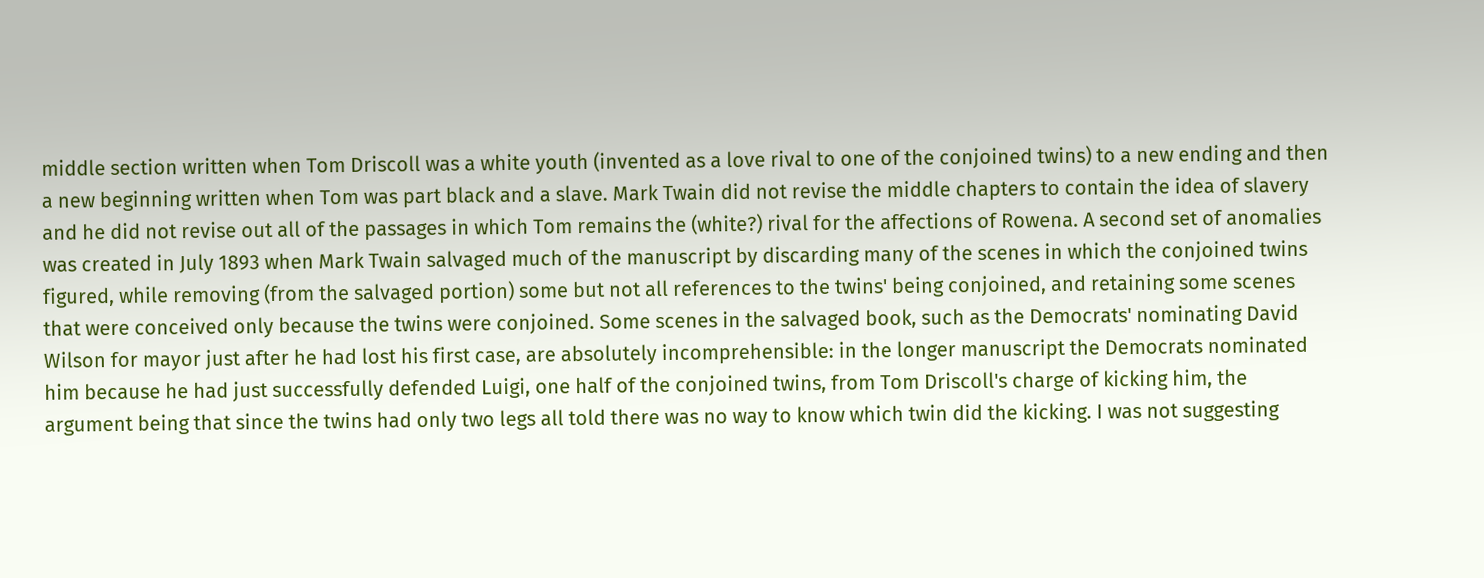middle section written when Tom Driscoll was a white youth (invented as a love rival to one of the conjoined twins) to a new ending and then a new beginning written when Tom was part black and a slave. Mark Twain did not revise the middle chapters to contain the idea of slavery and he did not revise out all of the passages in which Tom remains the (white?) rival for the affections of Rowena. A second set of anomalies was created in July 1893 when Mark Twain salvaged much of the manuscript by discarding many of the scenes in which the conjoined twins figured, while removing (from the salvaged portion) some but not all references to the twins' being conjoined, and retaining some scenes that were conceived only because the twins were conjoined. Some scenes in the salvaged book, such as the Democrats' nominating David Wilson for mayor just after he had lost his first case, are absolutely incomprehensible: in the longer manuscript the Democrats nominated him because he had just successfully defended Luigi, one half of the conjoined twins, from Tom Driscoll's charge of kicking him, the argument being that since the twins had only two legs all told there was no way to know which twin did the kicking. I was not suggesting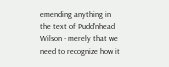emending anything in the text of Pudd'nhead Wilson - merely that we need to recognize how it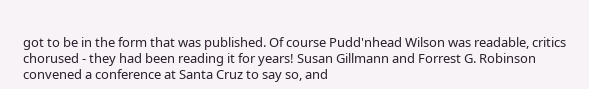got to be in the form that was published. Of course Pudd'nhead Wilson was readable, critics chorused - they had been reading it for years! Susan Gillmann and Forrest G. Robinson convened a conference at Santa Cruz to say so, and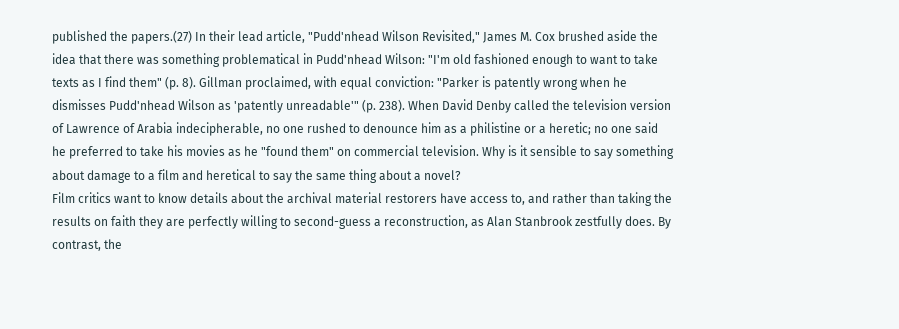published the papers.(27) In their lead article, "Pudd'nhead Wilson Revisited," James M. Cox brushed aside the idea that there was something problematical in Pudd'nhead Wilson: "I'm old fashioned enough to want to take texts as I find them" (p. 8). Gillman proclaimed, with equal conviction: "Parker is patently wrong when he dismisses Pudd'nhead Wilson as 'patently unreadable'" (p. 238). When David Denby called the television version of Lawrence of Arabia indecipherable, no one rushed to denounce him as a philistine or a heretic; no one said he preferred to take his movies as he "found them" on commercial television. Why is it sensible to say something about damage to a film and heretical to say the same thing about a novel?
Film critics want to know details about the archival material restorers have access to, and rather than taking the results on faith they are perfectly willing to second-guess a reconstruction, as Alan Stanbrook zestfully does. By contrast, the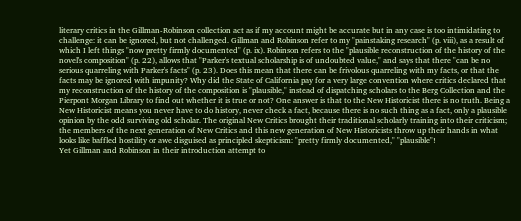literary critics in the Gillman-Robinson collection act as if my account might be accurate but in any case is too intimidating to challenge: it can be ignored, but not challenged. Gillman and Robinson refer to my "painstaking research" (p. viii), as a result of which I left things "now pretty firmly documented" (p. ix). Robinson refers to the "plausible reconstruction of the history of the novel's composition" (p. 22), allows that "Parker's textual scholarship is of undoubted value," and says that there "can be no serious quarreling with Parker's facts" (p. 23). Does this mean that there can be frivolous quarreling with my facts, or that the facts may be ignored with impunity? Why did the State of California pay for a very large convention where critics declared that my reconstruction of the history of the composition is "plausible," instead of dispatching scholars to the Berg Collection and the Pierpont Morgan Library to find out whether it is true or not? One answer is that to the New Historicist there is no truth. Being a New Historicist means you never have to do history, never check a fact, because there is no such thing as a fact, only a plausible opinion by the odd surviving old scholar. The original New Critics brought their traditional scholarly training into their criticism; the members of the next generation of New Critics and this new generation of New Historicists throw up their hands in what looks like baffled hostility or awe disguised as principled skepticism: "pretty firmly documented," "plausible"!
Yet Gillman and Robinson in their introduction attempt to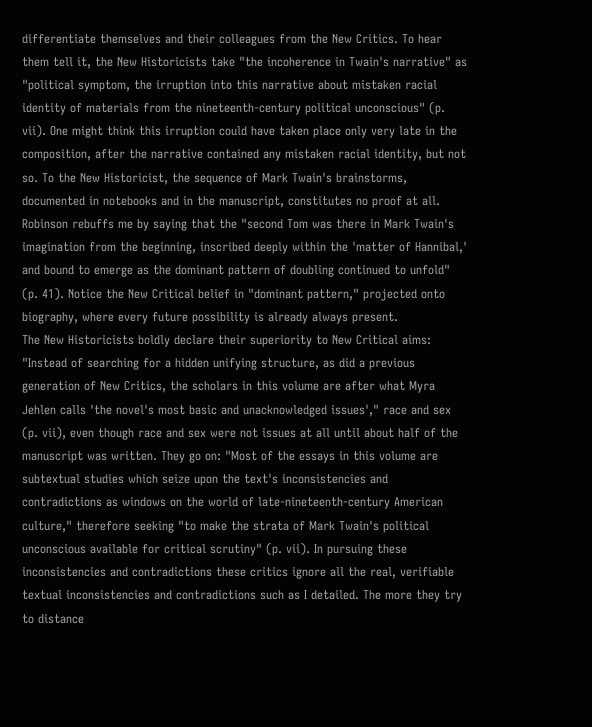differentiate themselves and their colleagues from the New Critics. To hear them tell it, the New Historicists take "the incoherence in Twain's narrative" as "political symptom, the irruption into this narrative about mistaken racial identity of materials from the nineteenth-century political unconscious" (p. vii). One might think this irruption could have taken place only very late in the composition, after the narrative contained any mistaken racial identity, but not so. To the New Historicist, the sequence of Mark Twain's brainstorms, documented in notebooks and in the manuscript, constitutes no proof at all. Robinson rebuffs me by saying that the "second Tom was there in Mark Twain's imagination from the beginning, inscribed deeply within the 'matter of Hannibal,' and bound to emerge as the dominant pattern of doubling continued to unfold" (p. 41). Notice the New Critical belief in "dominant pattern," projected onto biography, where every future possibility is already always present.
The New Historicists boldly declare their superiority to New Critical aims: "Instead of searching for a hidden unifying structure, as did a previous generation of New Critics, the scholars in this volume are after what Myra Jehlen calls 'the novel's most basic and unacknowledged issues'," race and sex (p. vii), even though race and sex were not issues at all until about half of the manuscript was written. They go on: "Most of the essays in this volume are subtextual studies which seize upon the text's inconsistencies and contradictions as windows on the world of late-nineteenth-century American culture," therefore seeking "to make the strata of Mark Twain's political unconscious available for critical scrutiny" (p. vii). In pursuing these inconsistencies and contradictions these critics ignore all the real, verifiable textual inconsistencies and contradictions such as I detailed. The more they try to distance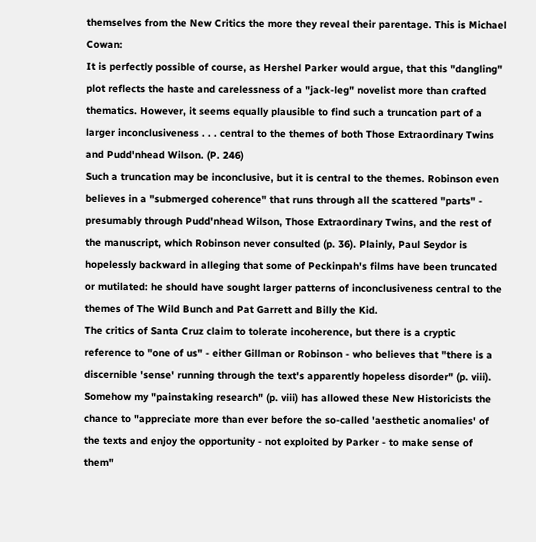themselves from the New Critics the more they reveal their parentage. This is Michael Cowan:
It is perfectly possible of course, as Hershel Parker would argue, that this "dangling" plot reflects the haste and carelessness of a "jack-leg" novelist more than crafted thematics. However, it seems equally plausible to find such a truncation part of a larger inconclusiveness . . . central to the themes of both Those Extraordinary Twins and Pudd'nhead Wilson. (P. 246)
Such a truncation may be inconclusive, but it is central to the themes. Robinson even believes in a "submerged coherence" that runs through all the scattered "parts" - presumably through Pudd'nhead Wilson, Those Extraordinary Twins, and the rest of the manuscript, which Robinson never consulted (p. 36). Plainly, Paul Seydor is hopelessly backward in alleging that some of Peckinpah's films have been truncated or mutilated: he should have sought larger patterns of inconclusiveness central to the themes of The Wild Bunch and Pat Garrett and Billy the Kid.
The critics of Santa Cruz claim to tolerate incoherence, but there is a cryptic reference to "one of us" - either Gillman or Robinson - who believes that "there is a discernible 'sense' running through the text's apparently hopeless disorder" (p. viii). Somehow my "painstaking research" (p. viii) has allowed these New Historicists the chance to "appreciate more than ever before the so-called 'aesthetic anomalies' of the texts and enjoy the opportunity - not exploited by Parker - to make sense of them"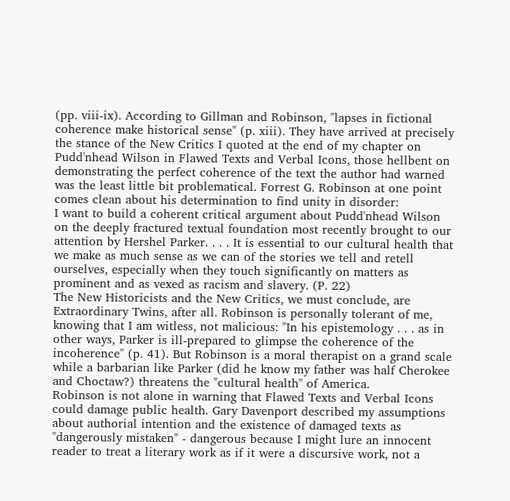(pp. viii-ix). According to Gillman and Robinson, "lapses in fictional coherence make historical sense" (p. xiii). They have arrived at precisely the stance of the New Critics I quoted at the end of my chapter on Pudd'nhead Wilson in Flawed Texts and Verbal Icons, those hellbent on demonstrating the perfect coherence of the text the author had warned was the least little bit problematical. Forrest G. Robinson at one point comes clean about his determination to find unity in disorder:
I want to build a coherent critical argument about Pudd'nhead Wilson on the deeply fractured textual foundation most recently brought to our attention by Hershel Parker. . . . It is essential to our cultural health that we make as much sense as we can of the stories we tell and retell ourselves, especially when they touch significantly on matters as prominent and as vexed as racism and slavery. (P. 22)
The New Historicists and the New Critics, we must conclude, are Extraordinary Twins, after all. Robinson is personally tolerant of me, knowing that I am witless, not malicious: "In his epistemology . . . as in other ways, Parker is ill-prepared to glimpse the coherence of the incoherence" (p. 41). But Robinson is a moral therapist on a grand scale while a barbarian like Parker (did he know my father was half Cherokee and Choctaw?) threatens the "cultural health" of America.
Robinson is not alone in warning that Flawed Texts and Verbal Icons could damage public health. Gary Davenport described my assumptions about authorial intention and the existence of damaged texts as "dangerously mistaken" - dangerous because I might lure an innocent reader to treat a literary work as if it were a discursive work, not a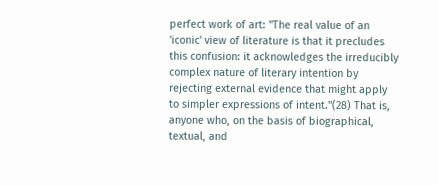perfect work of art: "The real value of an 'iconic' view of literature is that it precludes this confusion: it acknowledges the irreducibly complex nature of literary intention by rejecting external evidence that might apply to simpler expressions of intent."(28) That is, anyone who, on the basis of biographical, textual, and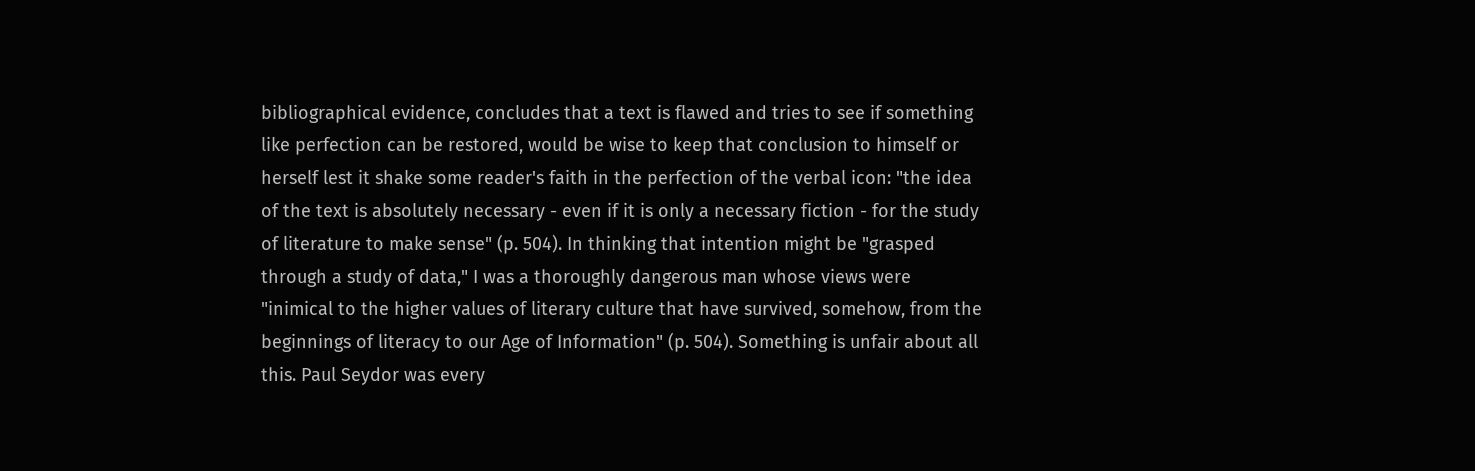bibliographical evidence, concludes that a text is flawed and tries to see if something like perfection can be restored, would be wise to keep that conclusion to himself or herself lest it shake some reader's faith in the perfection of the verbal icon: "the idea of the text is absolutely necessary - even if it is only a necessary fiction - for the study of literature to make sense" (p. 504). In thinking that intention might be "grasped through a study of data," I was a thoroughly dangerous man whose views were "inimical to the higher values of literary culture that have survived, somehow, from the beginnings of literacy to our Age of Information" (p. 504). Something is unfair about all this. Paul Seydor was every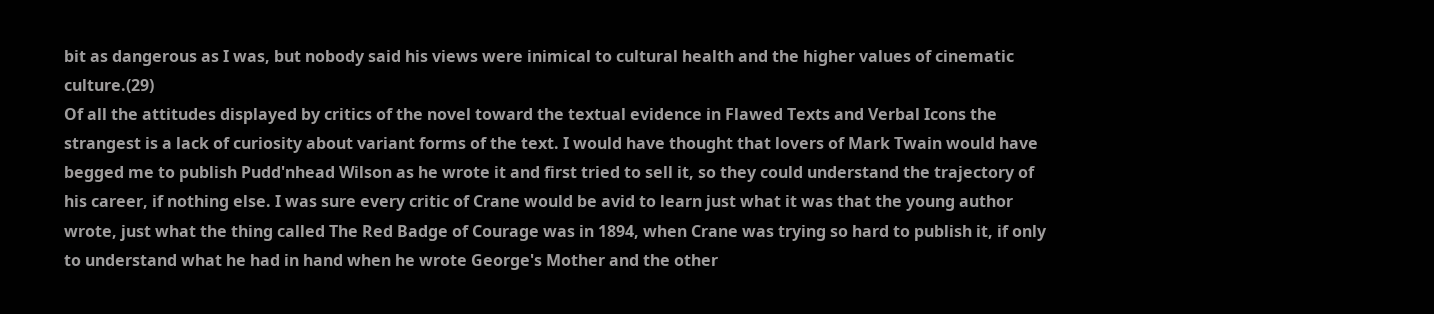bit as dangerous as I was, but nobody said his views were inimical to cultural health and the higher values of cinematic culture.(29)
Of all the attitudes displayed by critics of the novel toward the textual evidence in Flawed Texts and Verbal Icons the strangest is a lack of curiosity about variant forms of the text. I would have thought that lovers of Mark Twain would have begged me to publish Pudd'nhead Wilson as he wrote it and first tried to sell it, so they could understand the trajectory of his career, if nothing else. I was sure every critic of Crane would be avid to learn just what it was that the young author wrote, just what the thing called The Red Badge of Courage was in 1894, when Crane was trying so hard to publish it, if only to understand what he had in hand when he wrote George's Mother and the other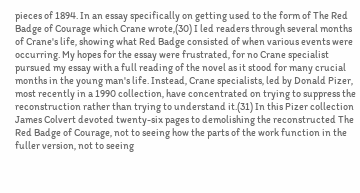pieces of 1894. In an essay specifically on getting used to the form of The Red Badge of Courage which Crane wrote,(30) I led readers through several months of Crane's life, showing what Red Badge consisted of when various events were occurring. My hopes for the essay were frustrated, for no Crane specialist pursued my essay with a full reading of the novel as it stood for many crucial months in the young man's life. Instead, Crane specialists, led by Donald Pizer, most recently in a 1990 collection, have concentrated on trying to suppress the reconstruction rather than trying to understand it.(31) In this Pizer collection James Colvert devoted twenty-six pages to demolishing the reconstructed The Red Badge of Courage, not to seeing how the parts of the work function in the fuller version, not to seeing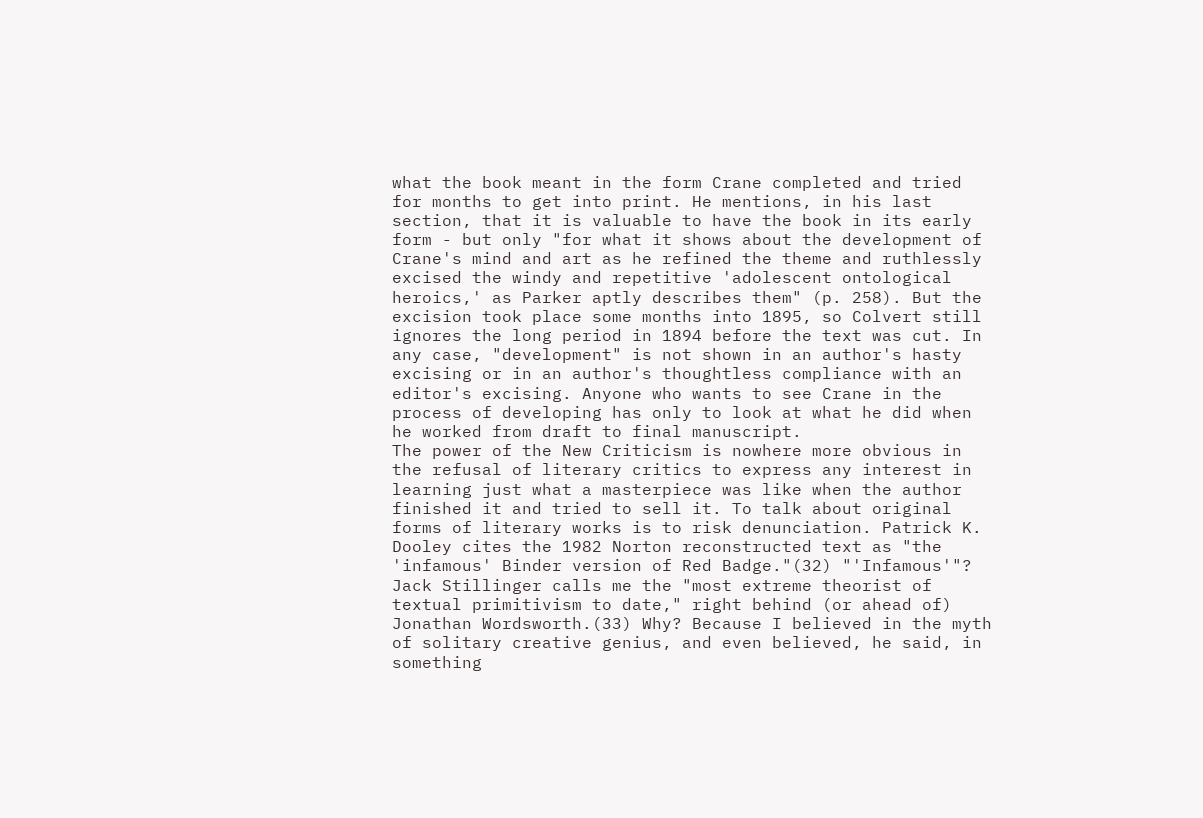what the book meant in the form Crane completed and tried for months to get into print. He mentions, in his last section, that it is valuable to have the book in its early form - but only "for what it shows about the development of Crane's mind and art as he refined the theme and ruthlessly excised the windy and repetitive 'adolescent ontological heroics,' as Parker aptly describes them" (p. 258). But the excision took place some months into 1895, so Colvert still ignores the long period in 1894 before the text was cut. In any case, "development" is not shown in an author's hasty excising or in an author's thoughtless compliance with an editor's excising. Anyone who wants to see Crane in the process of developing has only to look at what he did when he worked from draft to final manuscript.
The power of the New Criticism is nowhere more obvious in the refusal of literary critics to express any interest in learning just what a masterpiece was like when the author finished it and tried to sell it. To talk about original forms of literary works is to risk denunciation. Patrick K. Dooley cites the 1982 Norton reconstructed text as "the 'infamous' Binder version of Red Badge."(32) "'Infamous'"? Jack Stillinger calls me the "most extreme theorist of textual primitivism to date," right behind (or ahead of) Jonathan Wordsworth.(33) Why? Because I believed in the myth of solitary creative genius, and even believed, he said, in something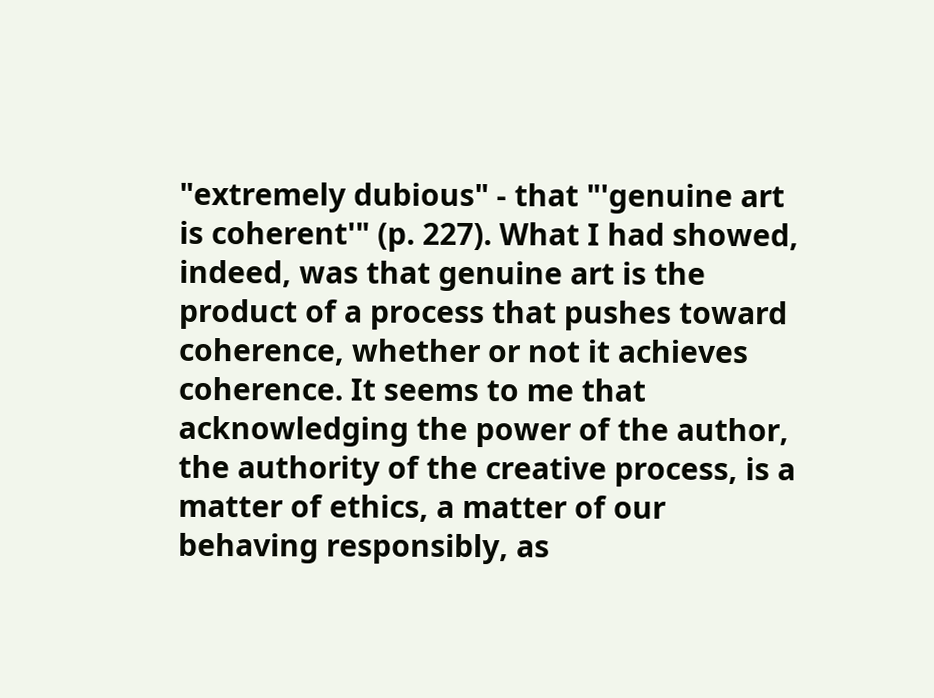"extremely dubious" - that "'genuine art is coherent'" (p. 227). What I had showed, indeed, was that genuine art is the product of a process that pushes toward coherence, whether or not it achieves coherence. It seems to me that acknowledging the power of the author, the authority of the creative process, is a matter of ethics, a matter of our behaving responsibly, as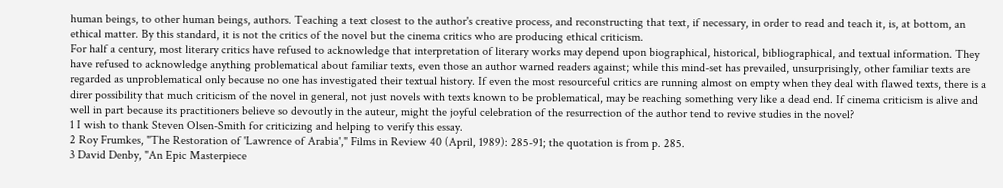human beings, to other human beings, authors. Teaching a text closest to the author's creative process, and reconstructing that text, if necessary, in order to read and teach it, is, at bottom, an ethical matter. By this standard, it is not the critics of the novel but the cinema critics who are producing ethical criticism.
For half a century, most literary critics have refused to acknowledge that interpretation of literary works may depend upon biographical, historical, bibliographical, and textual information. They have refused to acknowledge anything problematical about familiar texts, even those an author warned readers against; while this mind-set has prevailed, unsurprisingly, other familiar texts are regarded as unproblematical only because no one has investigated their textual history. If even the most resourceful critics are running almost on empty when they deal with flawed texts, there is a direr possibility that much criticism of the novel in general, not just novels with texts known to be problematical, may be reaching something very like a dead end. If cinema criticism is alive and well in part because its practitioners believe so devoutly in the auteur, might the joyful celebration of the resurrection of the author tend to revive studies in the novel?
1 I wish to thank Steven Olsen-Smith for criticizing and helping to verify this essay.
2 Roy Frumkes, "The Restoration of 'Lawrence of Arabia'," Films in Review 40 (April, 1989): 285-91; the quotation is from p. 285.
3 David Denby, "An Epic Masterpiece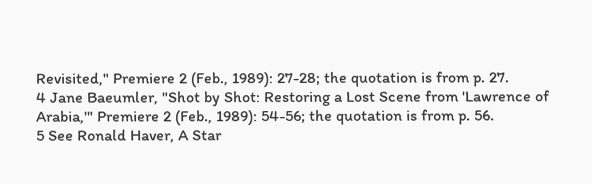Revisited," Premiere 2 (Feb., 1989): 27-28; the quotation is from p. 27.
4 Jane Baeumler, "Shot by Shot: Restoring a Lost Scene from 'Lawrence of Arabia,'" Premiere 2 (Feb., 1989): 54-56; the quotation is from p. 56.
5 See Ronald Haver, A Star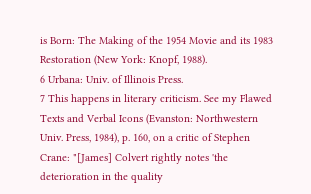is Born: The Making of the 1954 Movie and its 1983 Restoration (New York: Knopf, 1988).
6 Urbana: Univ. of Illinois Press.
7 This happens in literary criticism. See my Flawed Texts and Verbal Icons (Evanston: Northwestern Univ. Press, 1984), p. 160, on a critic of Stephen Crane: "[James] Colvert rightly notes 'the deterioration in the quality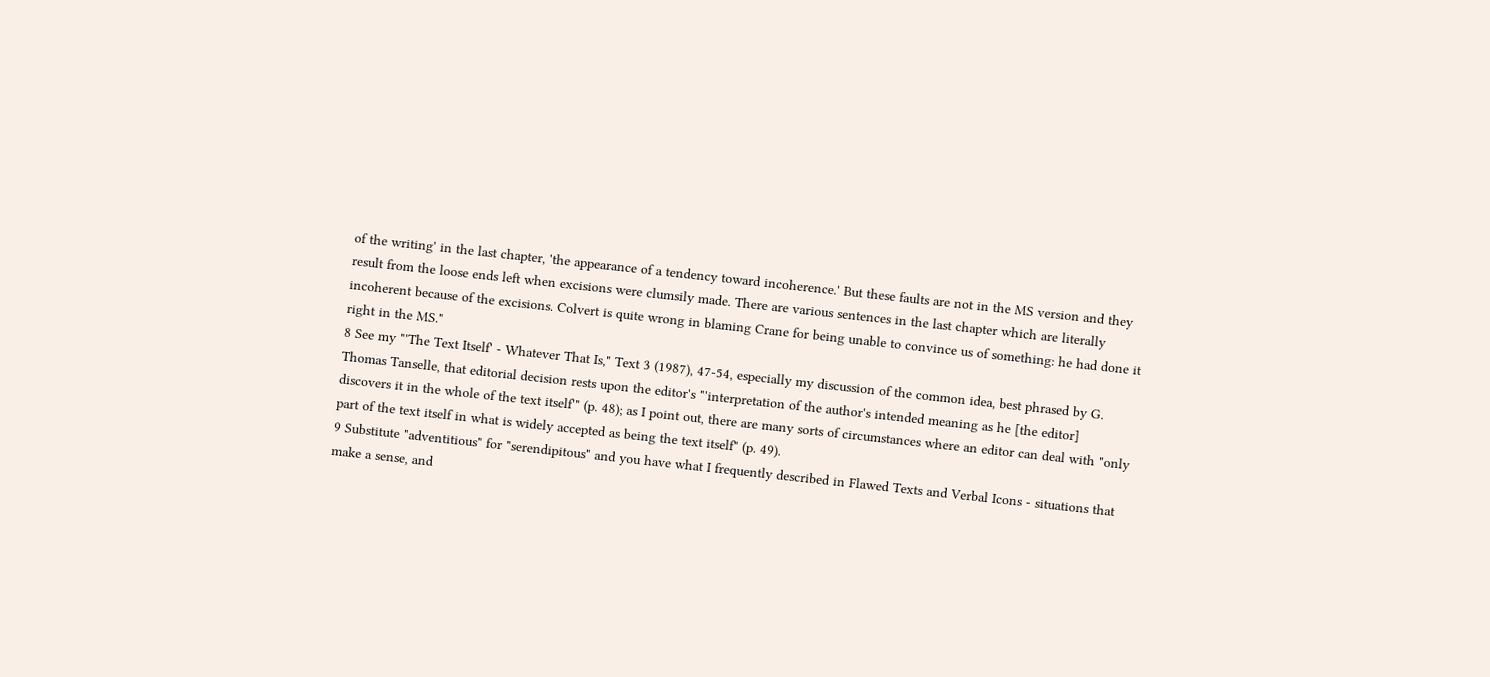of the writing' in the last chapter, 'the appearance of a tendency toward incoherence.' But these faults are not in the MS version and they result from the loose ends left when excisions were clumsily made. There are various sentences in the last chapter which are literally incoherent because of the excisions. Colvert is quite wrong in blaming Crane for being unable to convince us of something: he had done it right in the MS."
8 See my "'The Text Itself' - Whatever That Is," Text 3 (1987), 47-54, especially my discussion of the common idea, best phrased by G. Thomas Tanselle, that editorial decision rests upon the editor's "'interpretation of the author's intended meaning as he [the editor] discovers it in the whole of the text itself'" (p. 48); as I point out, there are many sorts of circumstances where an editor can deal with "only part of the text itself in what is widely accepted as being the text itself" (p. 49).
9 Substitute "adventitious" for "serendipitous" and you have what I frequently described in Flawed Texts and Verbal Icons - situations that make a sense, and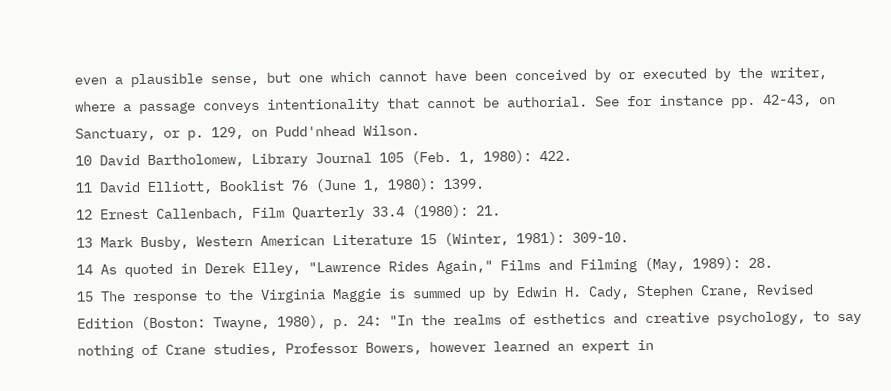even a plausible sense, but one which cannot have been conceived by or executed by the writer, where a passage conveys intentionality that cannot be authorial. See for instance pp. 42-43, on Sanctuary, or p. 129, on Pudd'nhead Wilson.
10 David Bartholomew, Library Journal 105 (Feb. 1, 1980): 422.
11 David Elliott, Booklist 76 (June 1, 1980): 1399.
12 Ernest Callenbach, Film Quarterly 33.4 (1980): 21.
13 Mark Busby, Western American Literature 15 (Winter, 1981): 309-10.
14 As quoted in Derek Elley, "Lawrence Rides Again," Films and Filming (May, 1989): 28.
15 The response to the Virginia Maggie is summed up by Edwin H. Cady, Stephen Crane, Revised Edition (Boston: Twayne, 1980), p. 24: "In the realms of esthetics and creative psychology, to say nothing of Crane studies, Professor Bowers, however learned an expert in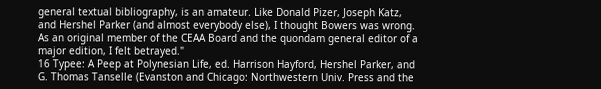general textual bibliography, is an amateur. Like Donald Pizer, Joseph Katz, and Hershel Parker (and almost everybody else), I thought Bowers was wrong. As an original member of the CEAA Board and the quondam general editor of a major edition, I felt betrayed."
16 Typee: A Peep at Polynesian Life, ed. Harrison Hayford, Hershel Parker, and G. Thomas Tanselle (Evanston and Chicago: Northwestern Univ. Press and the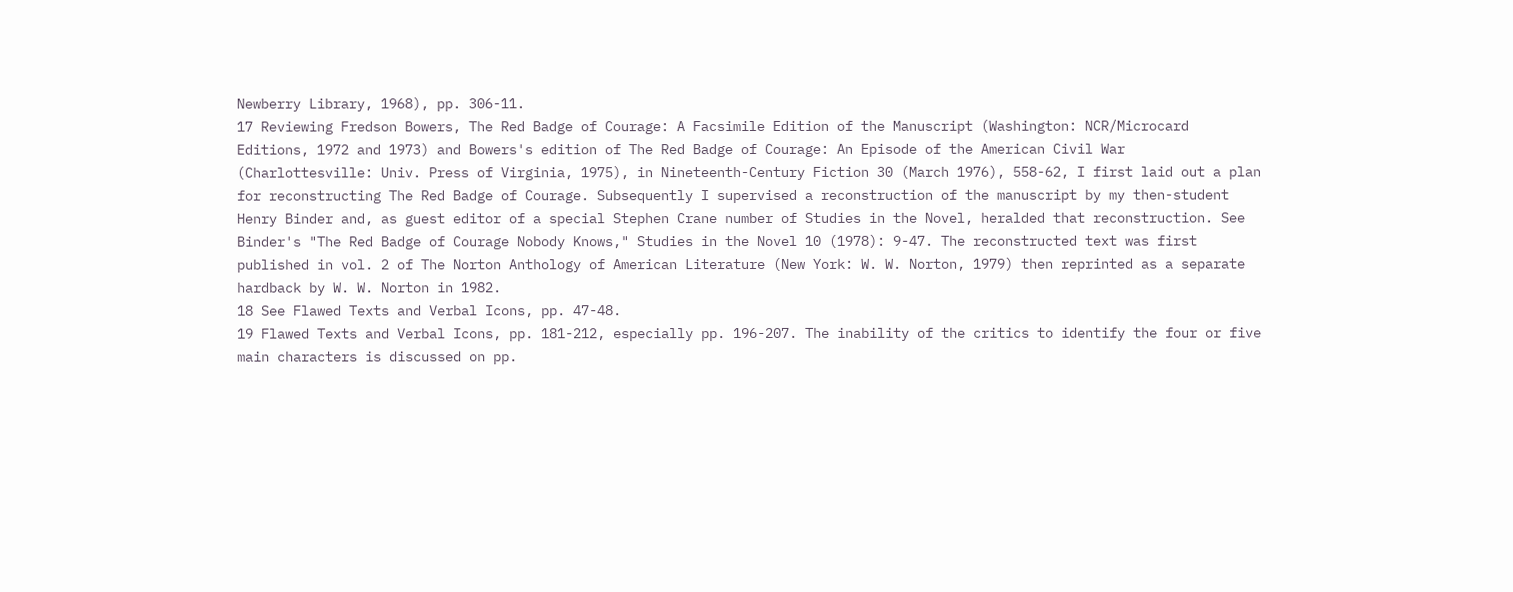Newberry Library, 1968), pp. 306-11.
17 Reviewing Fredson Bowers, The Red Badge of Courage: A Facsimile Edition of the Manuscript (Washington: NCR/Microcard Editions, 1972 and 1973) and Bowers's edition of The Red Badge of Courage: An Episode of the American Civil War (Charlottesville: Univ. Press of Virginia, 1975), in Nineteenth-Century Fiction 30 (March 1976), 558-62, I first laid out a plan for reconstructing The Red Badge of Courage. Subsequently I supervised a reconstruction of the manuscript by my then-student Henry Binder and, as guest editor of a special Stephen Crane number of Studies in the Novel, heralded that reconstruction. See Binder's "The Red Badge of Courage Nobody Knows," Studies in the Novel 10 (1978): 9-47. The reconstructed text was first published in vol. 2 of The Norton Anthology of American Literature (New York: W. W. Norton, 1979) then reprinted as a separate hardback by W. W. Norton in 1982.
18 See Flawed Texts and Verbal Icons, pp. 47-48.
19 Flawed Texts and Verbal Icons, pp. 181-212, especially pp. 196-207. The inability of the critics to identify the four or five main characters is discussed on pp.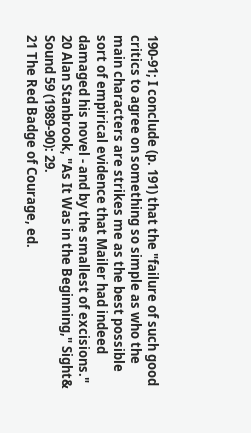190-91; I conclude (p. 191) that the "failure of such good critics to agree on something so simple as who the main characters are strikes me as the best possible sort of empirical evidence that Mailer had indeed damaged his novel - and by the smallest of excisions."
20 Alan Stanbrook, "As It Was in the Beginning," Sight& Sound 59 (1989-90): 29.
21 The Red Badge of Courage, ed.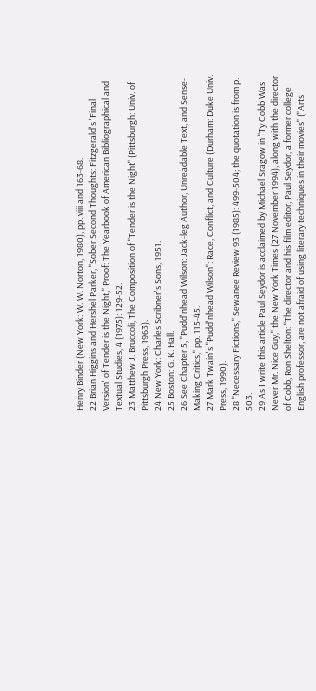Henry Binder (New York: W. W. Norton, 1980), pp. viii and 163-68.
22 Brian Higgins and Hershel Parker, "Sober Second Thoughts: Fitzgerald's 'Final Version' of Tender is the Night," Proof: The Yearbook of American Bibliographical and Textual Studies, 4 (1975): 129-52.
23 Matthew J. Bruccoli, The Composition of "Tender is the Night" (Pittsburgh: Univ. of Pittsburgh Press, 1963).
24 New York: Charles Scribner's Sons, 1951.
25 Boston: G. K. Hall.
26 See Chapter 5, "Pudd'nhead Wilson: Jack-leg Author, Unreadable Text, and Sense-Making Critics," pp. 115-45.
27 Mark Twain's "Pudd'nhead Wilson": Race, Conflict, and Culture (Durham: Duke Univ. Press, 1990).
28 "Necessary Fictions," Sewanee Review 93 (1985): 499-504; the quotation is from p. 503.
29 As I write this article Paul Seydor is acclaimed by Michael Sragow in "Ty Cobb Was Never Mr. Nice Guy," the New York Times (27 November 1994), along with the director of Cobb, Ron Shelton: "The director and his film editor, Paul Seydor, a former college English professor, are not afraid of using literary techniques in their movies" ("Arts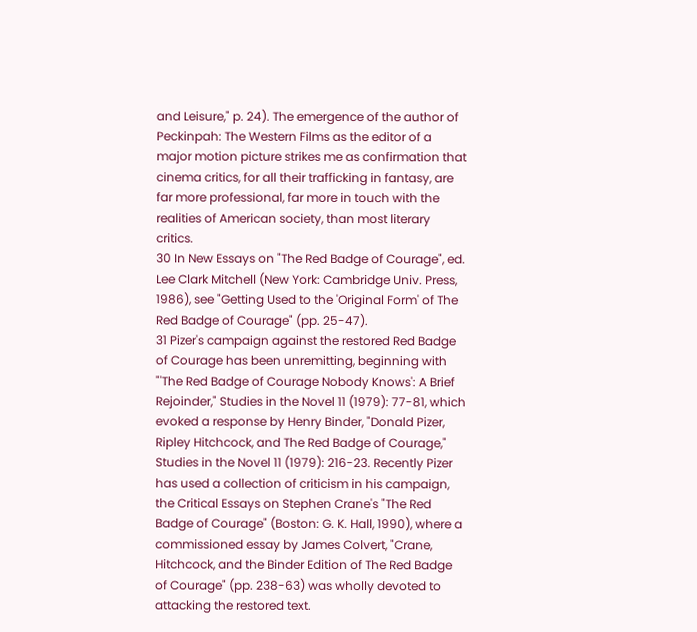and Leisure," p. 24). The emergence of the author of Peckinpah: The Western Films as the editor of a major motion picture strikes me as confirmation that cinema critics, for all their trafficking in fantasy, are far more professional, far more in touch with the realities of American society, than most literary critics.
30 In New Essays on "The Red Badge of Courage", ed. Lee Clark Mitchell (New York: Cambridge Univ. Press, 1986), see "Getting Used to the 'Original Form' of The Red Badge of Courage" (pp. 25-47).
31 Pizer's campaign against the restored Red Badge of Courage has been unremitting, beginning with "'The Red Badge of Courage Nobody Knows': A Brief Rejoinder," Studies in the Novel 11 (1979): 77-81, which evoked a response by Henry Binder, "Donald Pizer, Ripley Hitchcock, and The Red Badge of Courage," Studies in the Novel 11 (1979): 216-23. Recently Pizer has used a collection of criticism in his campaign, the Critical Essays on Stephen Crane's "The Red Badge of Courage" (Boston: G. K. Hall, 1990), where a commissioned essay by James Colvert, "Crane, Hitchcock, and the Binder Edition of The Red Badge of Courage" (pp. 238-63) was wholly devoted to attacking the restored text.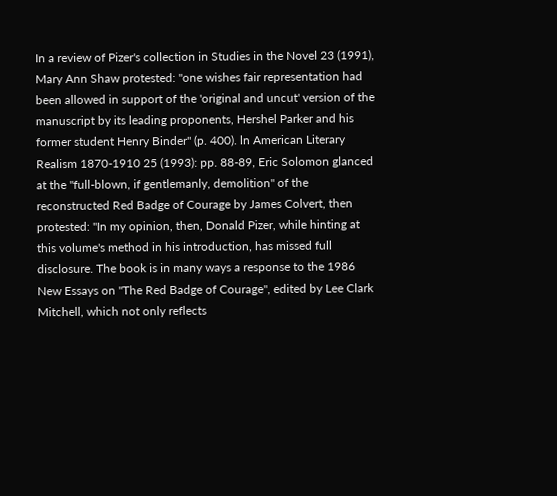In a review of Pizer's collection in Studies in the Novel 23 (1991), Mary Ann Shaw protested: "one wishes fair representation had been allowed in support of the 'original and uncut' version of the manuscript by its leading proponents, Hershel Parker and his former student Henry Binder" (p. 400). ln American Literary Realism 1870-1910 25 (1993): pp. 88-89, Eric Solomon glanced at the "full-blown, if gentlemanly, demolition" of the reconstructed Red Badge of Courage by James Colvert, then protested: "In my opinion, then, Donald Pizer, while hinting at this volume's method in his introduction, has missed full disclosure. The book is in many ways a response to the 1986 New Essays on "The Red Badge of Courage", edited by Lee Clark Mitchell, which not only reflects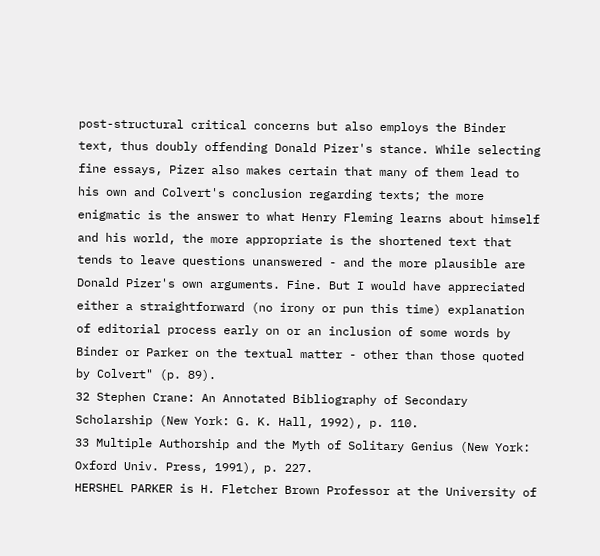post-structural critical concerns but also employs the Binder text, thus doubly offending Donald Pizer's stance. While selecting fine essays, Pizer also makes certain that many of them lead to his own and Colvert's conclusion regarding texts; the more enigmatic is the answer to what Henry Fleming learns about himself and his world, the more appropriate is the shortened text that tends to leave questions unanswered - and the more plausible are Donald Pizer's own arguments. Fine. But I would have appreciated either a straightforward (no irony or pun this time) explanation of editorial process early on or an inclusion of some words by Binder or Parker on the textual matter - other than those quoted by Colvert" (p. 89).
32 Stephen Crane: An Annotated Bibliography of Secondary Scholarship (New York: G. K. Hall, 1992), p. 110.
33 Multiple Authorship and the Myth of Solitary Genius (New York: Oxford Univ. Press, 1991), p. 227.
HERSHEL PARKER is H. Fletcher Brown Professor at the University of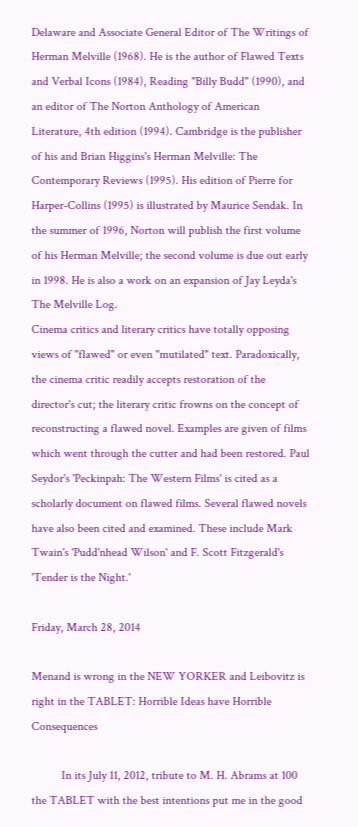Delaware and Associate General Editor of The Writings of Herman Melville (1968). He is the author of Flawed Texts and Verbal Icons (1984), Reading "Billy Budd" (1990), and an editor of The Norton Anthology of American Literature, 4th edition (1994). Cambridge is the publisher of his and Brian Higgins's Herman Melville: The Contemporary Reviews (1995). His edition of Pierre for Harper-Collins (1995) is illustrated by Maurice Sendak. In the summer of 1996, Norton will publish the first volume of his Herman Melville; the second volume is due out early in 1998. He is also a work on an expansion of Jay Leyda's The Melville Log.
Cinema critics and literary critics have totally opposing views of "flawed" or even "mutilated" text. Paradoxically, the cinema critic readily accepts restoration of the director's cut; the literary critic frowns on the concept of reconstructing a flawed novel. Examples are given of films which went through the cutter and had been restored. Paul Seydor's 'Peckinpah: The Western Films' is cited as a scholarly document on flawed films. Several flawed novels have also been cited and examined. These include Mark Twain's 'Pudd'nhead Wilson' and F. Scott Fitzgerald's 'Tender is the Night.'

Friday, March 28, 2014

Menand is wrong in the NEW YORKER and Leibovitz is right in the TABLET: Horrible Ideas have Horrible Consequences

          In its July 11, 2012, tribute to M. H. Abrams at 100 the TABLET with the best intentions put me in the good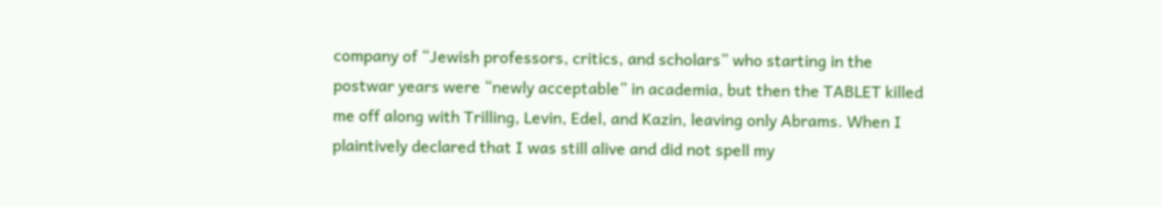company of “Jewish professors, critics, and scholars” who starting in the postwar years were “newly acceptable” in academia, but then the TABLET killed me off along with Trilling, Levin, Edel, and Kazin, leaving only Abrams. When I plaintively declared that I was still alive and did not spell my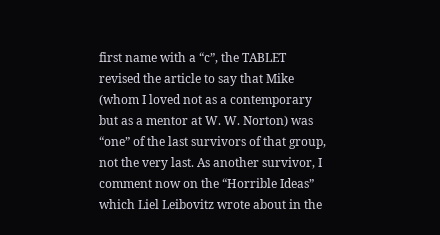first name with a “c”, the TABLET revised the article to say that Mike (whom I loved not as a contemporary but as a mentor at W. W. Norton) was “one” of the last survivors of that group, not the very last. As another survivor, I comment now on the “Horrible Ideas” which Liel Leibovitz wrote about in the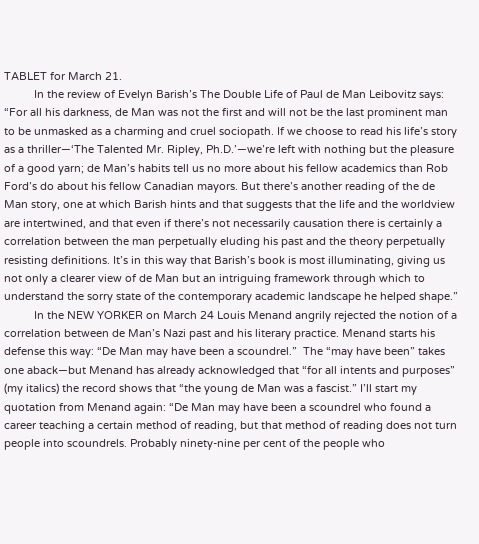TABLET for March 21.
          In the review of Evelyn Barish’s The Double Life of Paul de Man Leibovitz says: “For all his darkness, de Man was not the first and will not be the last prominent man to be unmasked as a charming and cruel sociopath. If we choose to read his life’s story as a thriller—‘The Talented Mr. Ripley, Ph.D.’—we’re left with nothing but the pleasure of a good yarn; de Man’s habits tell us no more about his fellow academics than Rob Ford’s do about his fellow Canadian mayors. But there’s another reading of the de Man story, one at which Barish hints and that suggests that the life and the worldview are intertwined, and that even if there’s not necessarily causation there is certainly a correlation between the man perpetually eluding his past and the theory perpetually resisting definitions. It’s in this way that Barish’s book is most illuminating, giving us not only a clearer view of de Man but an intriguing framework through which to understand the sorry state of the contemporary academic landscape he helped shape.”
          In the NEW YORKER on March 24 Louis Menand angrily rejected the notion of a correlation between de Man’s Nazi past and his literary practice. Menand starts his defense this way: “De Man may have been a scoundrel.”  The “may have been” takes one aback—but Menand has already acknowledged that “for all intents and purposes” (my italics) the record shows that “the young de Man was a fascist.” I’ll start my quotation from Menand again: “De Man may have been a scoundrel who found a career teaching a certain method of reading, but that method of reading does not turn people into scoundrels. Probably ninety-nine per cent of the people who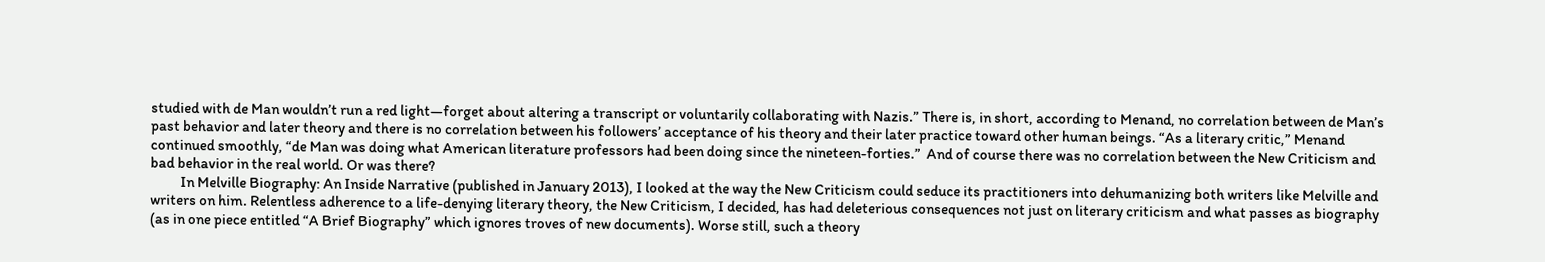studied with de Man wouldn’t run a red light—forget about altering a transcript or voluntarily collaborating with Nazis.” There is, in short, according to Menand, no correlation between de Man’s past behavior and later theory and there is no correlation between his followers’ acceptance of his theory and their later practice toward other human beings. “As a literary critic,” Menand continued smoothly, “de Man was doing what American literature professors had been doing since the nineteen-forties.”  And of course there was no correlation between the New Criticism and bad behavior in the real world. Or was there?
          In Melville Biography: An Inside Narrative (published in January 2013), I looked at the way the New Criticism could seduce its practitioners into dehumanizing both writers like Melville and writers on him. Relentless adherence to a life-denying literary theory, the New Criticism, I decided, has had deleterious consequences not just on literary criticism and what passes as biography (as in one piece entitled “A Brief Biography” which ignores troves of new documents). Worse still, such a theory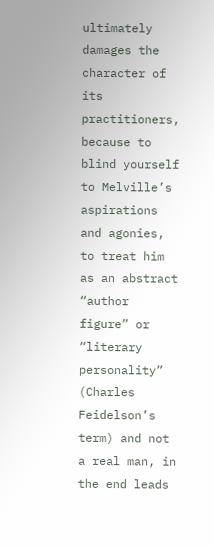ultimately damages the character of its practitioners, because to blind yourself to Melville’s aspirations and agonies, to treat him as an abstract “author figure” or “literary personality” (Charles Feidelson’s term) and not a real man, in the end leads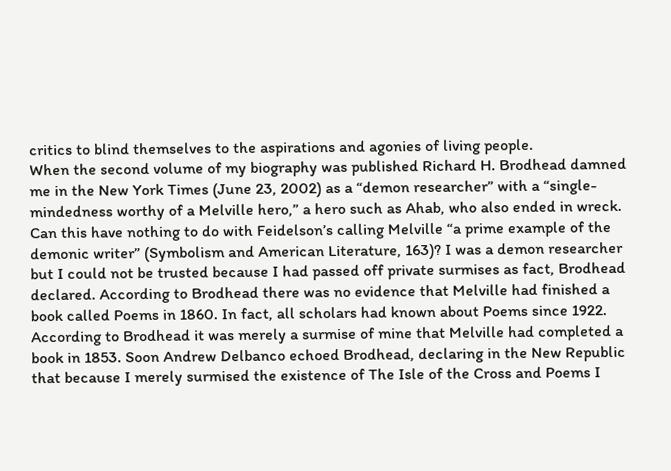critics to blind themselves to the aspirations and agonies of living people.
When the second volume of my biography was published Richard H. Brodhead damned me in the New York Times (June 23, 2002) as a “demon researcher” with a “single-mindedness worthy of a Melville hero,” a hero such as Ahab, who also ended in wreck. Can this have nothing to do with Feidelson’s calling Melville “a prime example of the demonic writer” (Symbolism and American Literature, 163)? I was a demon researcher but I could not be trusted because I had passed off private surmises as fact, Brodhead declared. According to Brodhead there was no evidence that Melville had finished a book called Poems in 1860. In fact, all scholars had known about Poems since 1922. According to Brodhead it was merely a surmise of mine that Melville had completed a book in 1853. Soon Andrew Delbanco echoed Brodhead, declaring in the New Republic that because I merely surmised the existence of The Isle of the Cross and Poems I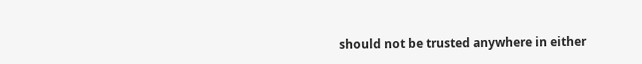should not be trusted anywhere in either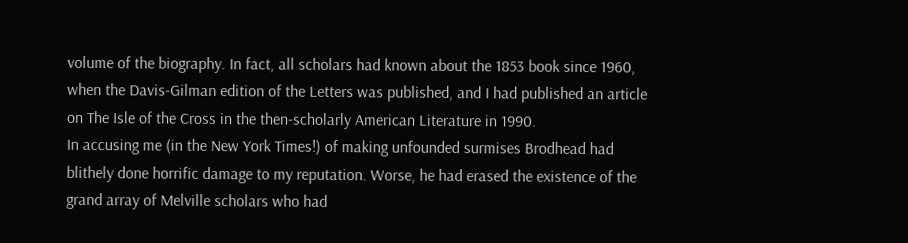volume of the biography. In fact, all scholars had known about the 1853 book since 1960, when the Davis-Gilman edition of the Letters was published, and I had published an article on The Isle of the Cross in the then-scholarly American Literature in 1990.
In accusing me (in the New York Times!) of making unfounded surmises Brodhead had blithely done horrific damage to my reputation. Worse, he had erased the existence of the grand array of Melville scholars who had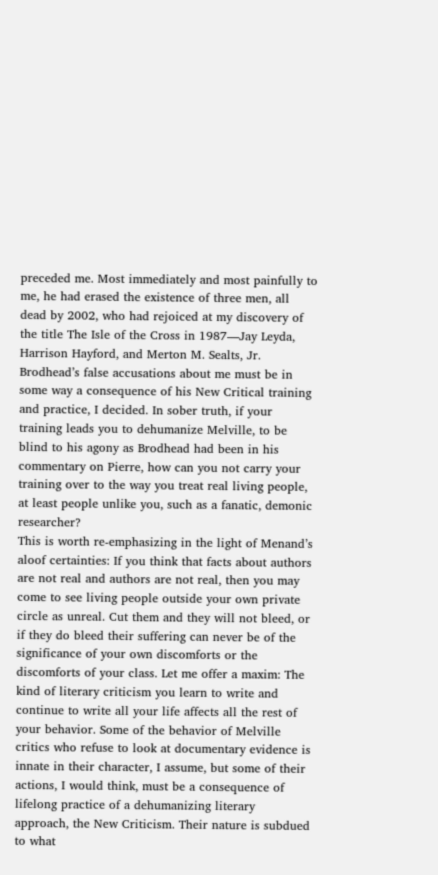preceded me. Most immediately and most painfully to me, he had erased the existence of three men, all dead by 2002, who had rejoiced at my discovery of the title The Isle of the Cross in 1987—Jay Leyda, Harrison Hayford, and Merton M. Sealts, Jr.  Brodhead’s false accusations about me must be in some way a consequence of his New Critical training and practice, I decided. In sober truth, if your training leads you to dehumanize Melville, to be blind to his agony as Brodhead had been in his commentary on Pierre, how can you not carry your training over to the way you treat real living people, at least people unlike you, such as a fanatic, demonic researcher?
This is worth re-emphasizing in the light of Menand’s aloof certainties: If you think that facts about authors are not real and authors are not real, then you may come to see living people outside your own private circle as unreal. Cut them and they will not bleed, or if they do bleed their suffering can never be of the significance of your own discomforts or the discomforts of your class. Let me offer a maxim: The kind of literary criticism you learn to write and continue to write all your life affects all the rest of your behavior. Some of the behavior of Melville critics who refuse to look at documentary evidence is innate in their character, I assume, but some of their actions, I would think, must be a consequence of lifelong practice of a dehumanizing literary approach, the New Criticism. Their nature is subdued to what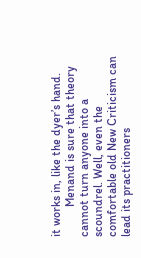it works in, like the dyer’s hand.
          Menand is sure that theory cannot turn anyone into a scoundrel. Well, even the comfortable old New Criticism can lead its practitioners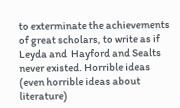to exterminate the achievements of great scholars, to write as if Leyda and  Hayford and Sealts never existed. Horrible ideas (even horrible ideas about literature)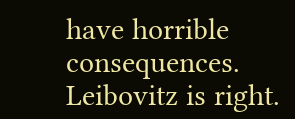have horrible consequences. Leibovitz is right.